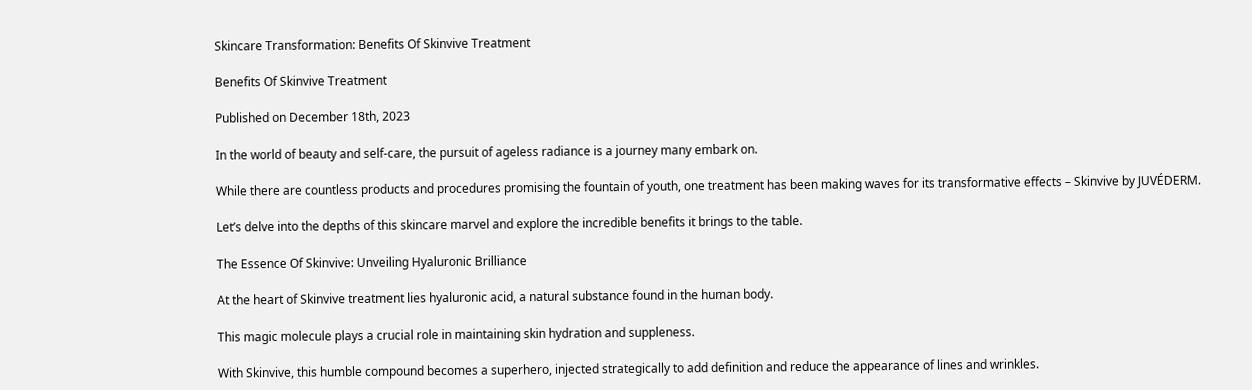Skincare Transformation: Benefits Of Skinvive Treatment

Benefits Of Skinvive Treatment

Published on December 18th, 2023

In the world of beauty and self-care, the pursuit of ageless radiance is a journey many embark on.

While there are countless products and procedures promising the fountain of youth, one treatment has been making waves for its transformative effects – Skinvive by JUVÉDERM.

Let’s delve into the depths of this skincare marvel and explore the incredible benefits it brings to the table.

The Essence Of Skinvive: Unveiling Hyaluronic Brilliance

At the heart of Skinvive treatment lies hyaluronic acid, a natural substance found in the human body.

This magic molecule plays a crucial role in maintaining skin hydration and suppleness.

With Skinvive, this humble compound becomes a superhero, injected strategically to add definition and reduce the appearance of lines and wrinkles.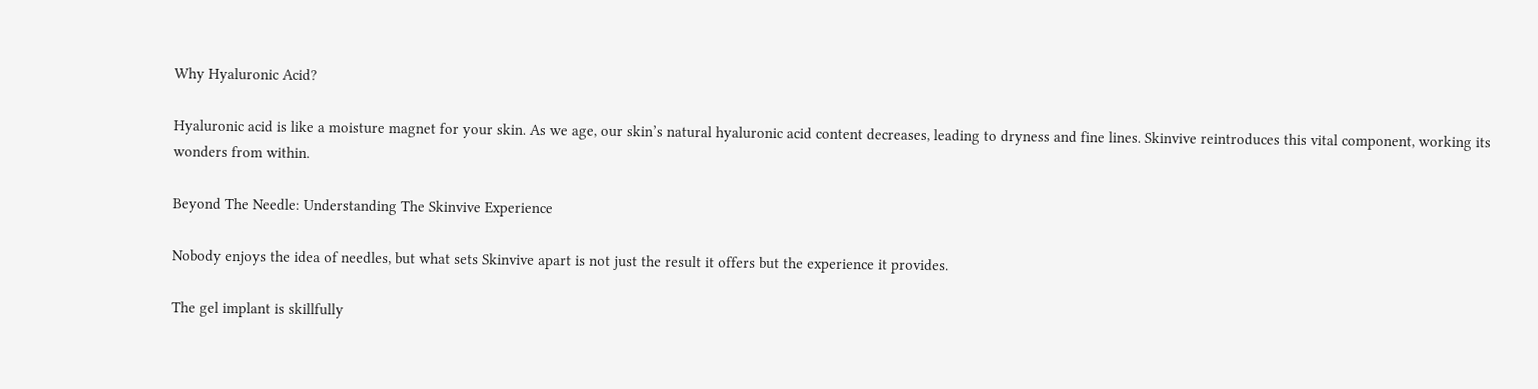Why Hyaluronic Acid?

Hyaluronic acid is like a moisture magnet for your skin. As we age, our skin’s natural hyaluronic acid content decreases, leading to dryness and fine lines. Skinvive reintroduces this vital component, working its wonders from within.

Beyond The Needle: Understanding The Skinvive Experience

Nobody enjoys the idea of needles, but what sets Skinvive apart is not just the result it offers but the experience it provides.

The gel implant is skillfully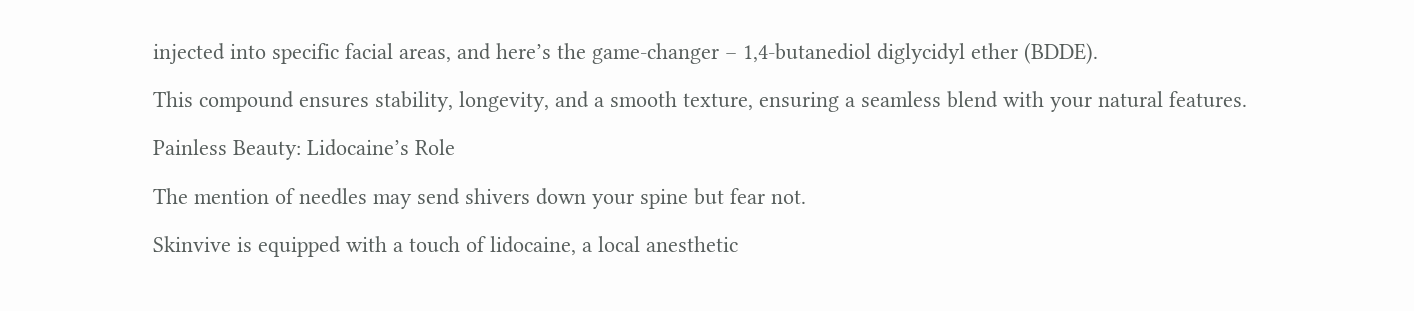injected into specific facial areas, and here’s the game-changer – 1,4-butanediol diglycidyl ether (BDDE).

This compound ensures stability, longevity, and a smooth texture, ensuring a seamless blend with your natural features.

Painless Beauty: Lidocaine’s Role

The mention of needles may send shivers down your spine but fear not.

Skinvive is equipped with a touch of lidocaine, a local anesthetic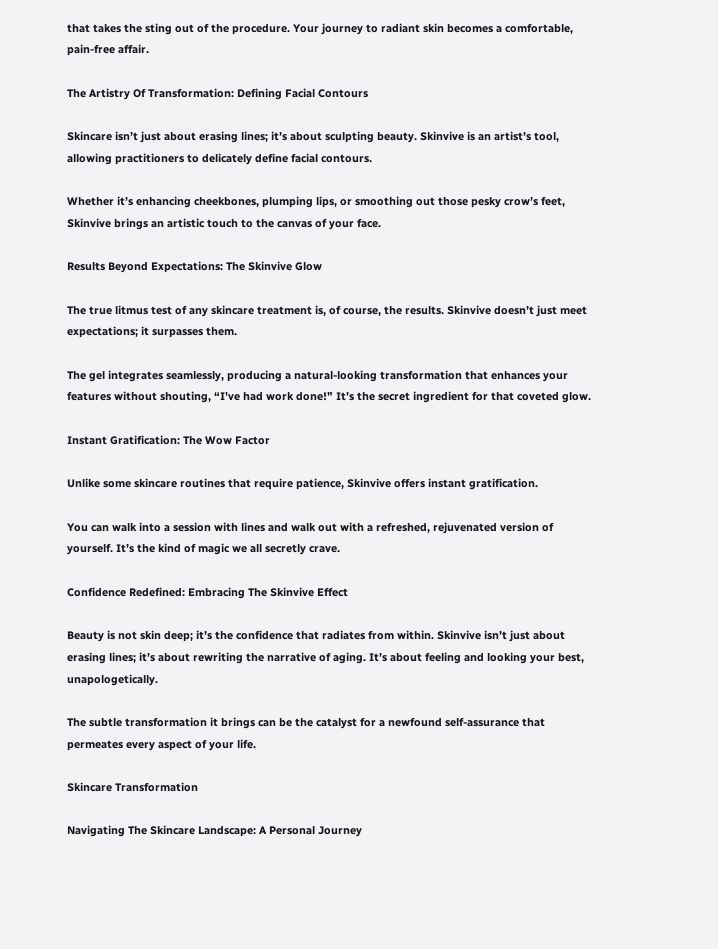that takes the sting out of the procedure. Your journey to radiant skin becomes a comfortable, pain-free affair.

The Artistry Of Transformation: Defining Facial Contours

Skincare isn’t just about erasing lines; it’s about sculpting beauty. Skinvive is an artist’s tool, allowing practitioners to delicately define facial contours.

Whether it’s enhancing cheekbones, plumping lips, or smoothing out those pesky crow’s feet, Skinvive brings an artistic touch to the canvas of your face.

Results Beyond Expectations: The Skinvive Glow

The true litmus test of any skincare treatment is, of course, the results. Skinvive doesn’t just meet expectations; it surpasses them.

The gel integrates seamlessly, producing a natural-looking transformation that enhances your features without shouting, “I’ve had work done!” It’s the secret ingredient for that coveted glow.

Instant Gratification: The Wow Factor

Unlike some skincare routines that require patience, Skinvive offers instant gratification.

You can walk into a session with lines and walk out with a refreshed, rejuvenated version of yourself. It’s the kind of magic we all secretly crave.

Confidence Redefined: Embracing The Skinvive Effect

Beauty is not skin deep; it’s the confidence that radiates from within. Skinvive isn’t just about erasing lines; it’s about rewriting the narrative of aging. It’s about feeling and looking your best, unapologetically.

The subtle transformation it brings can be the catalyst for a newfound self-assurance that permeates every aspect of your life.

Skincare Transformation

Navigating The Skincare Landscape: A Personal Journey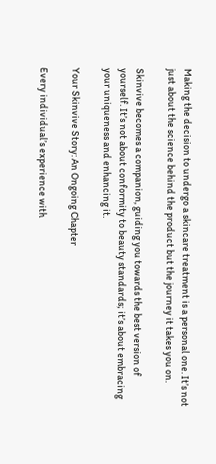Making the decision to undergo a skincare treatment is a personal one. It’s not just about the science behind the product but the journey it takes you on.

Skinvive becomes a companion, guiding you towards the best version of yourself. It’s not about conformity to beauty standards; it’s about embracing your uniqueness and enhancing it.

Your Skinvive Story: An Ongoing Chapter

Every individual’s experience with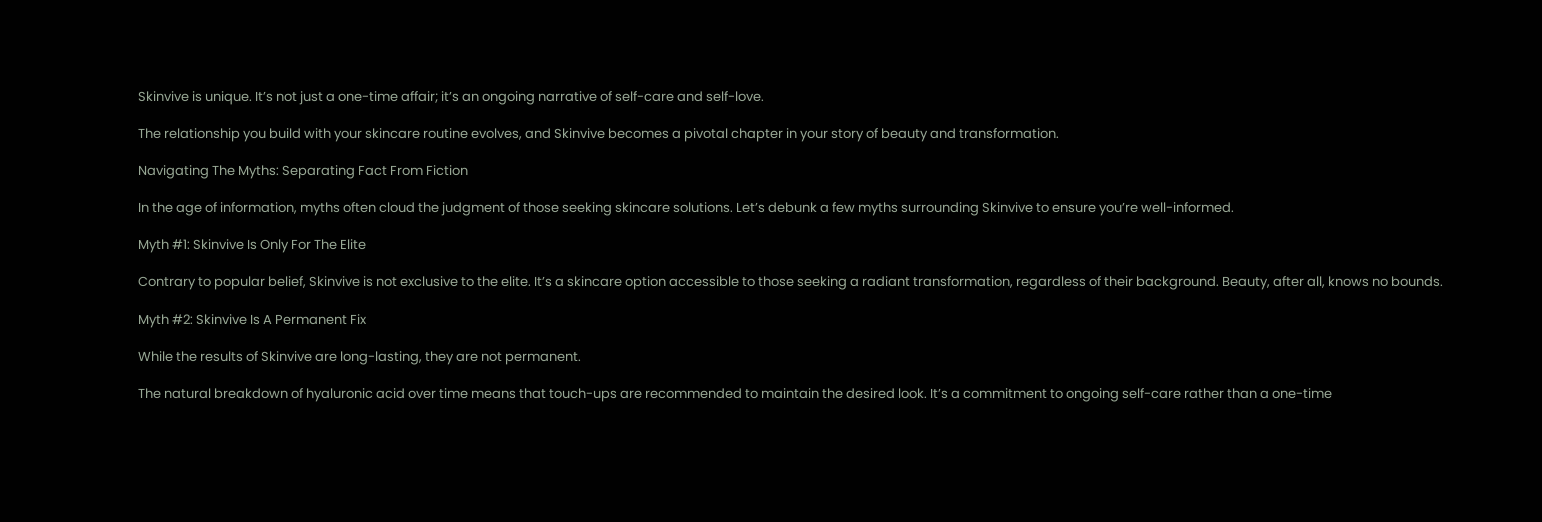Skinvive is unique. It’s not just a one-time affair; it’s an ongoing narrative of self-care and self-love.

The relationship you build with your skincare routine evolves, and Skinvive becomes a pivotal chapter in your story of beauty and transformation.

Navigating The Myths: Separating Fact From Fiction

In the age of information, myths often cloud the judgment of those seeking skincare solutions. Let’s debunk a few myths surrounding Skinvive to ensure you’re well-informed.

Myth #1: Skinvive Is Only For The Elite

Contrary to popular belief, Skinvive is not exclusive to the elite. It’s a skincare option accessible to those seeking a radiant transformation, regardless of their background. Beauty, after all, knows no bounds.

Myth #2: Skinvive Is A Permanent Fix

While the results of Skinvive are long-lasting, they are not permanent.

The natural breakdown of hyaluronic acid over time means that touch-ups are recommended to maintain the desired look. It’s a commitment to ongoing self-care rather than a one-time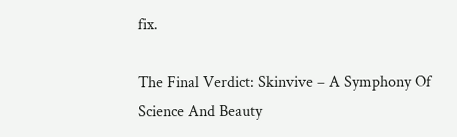fix.

The Final Verdict: Skinvive – A Symphony Of Science And Beauty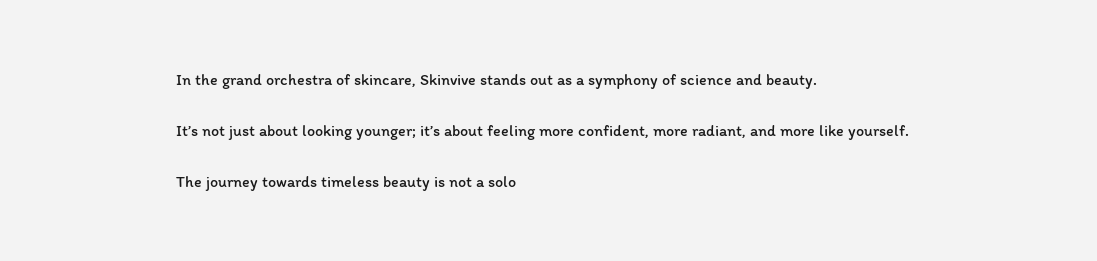In the grand orchestra of skincare, Skinvive stands out as a symphony of science and beauty.

It’s not just about looking younger; it’s about feeling more confident, more radiant, and more like yourself.

The journey towards timeless beauty is not a solo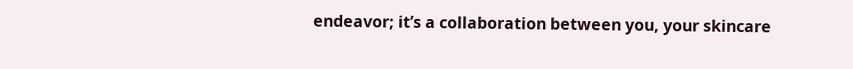endeavor; it’s a collaboration between you, your skincare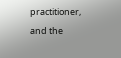practitioner, and the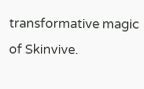transformative magic of Skinvive.